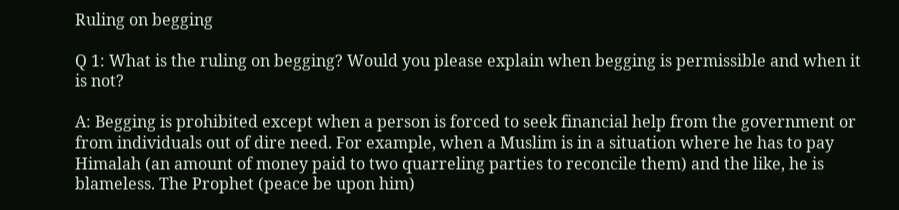Ruling on begging

Q 1: What is the ruling on begging? Would you please explain when begging is permissible and when it is not?

A: Begging is prohibited except when a person is forced to seek financial help from the government or from individuals out of dire need. For example, when a Muslim is in a situation where he has to pay Himalah (an amount of money paid to two quarreling parties to reconcile them) and the like, he is blameless. The Prophet (peace be upon him)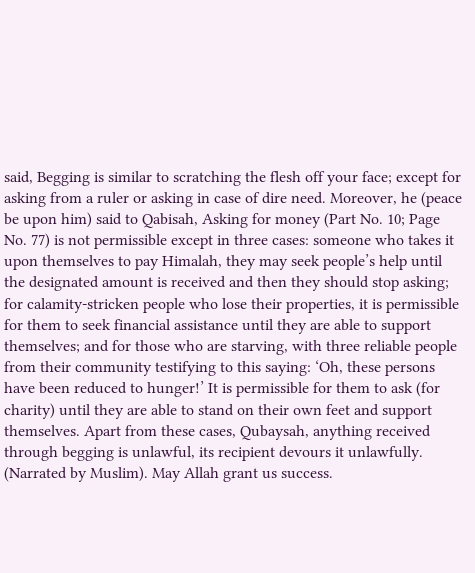said, Begging is similar to scratching the flesh off your face; except for asking from a ruler or asking in case of dire need. Moreover, he (peace be upon him) said to Qabisah, Asking for money (Part No. 10; Page No. 77) is not permissible except in three cases: someone who takes it upon themselves to pay Himalah, they may seek people’s help until the designated amount is received and then they should stop asking; for calamity-stricken people who lose their properties, it is permissible for them to seek financial assistance until they are able to support themselves; and for those who are starving, with three reliable people from their community testifying to this saying: ‘Oh, these persons have been reduced to hunger!’ It is permissible for them to ask (for charity) until they are able to stand on their own feet and support themselves. Apart from these cases, Qubaysah, anything received through begging is unlawful, its recipient devours it unlawfully. (Narrated by Muslim). May Allah grant us success.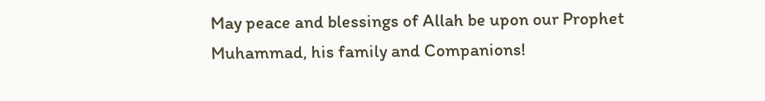May peace and blessings of Allah be upon our Prophet Muhammad, his family and Companions!